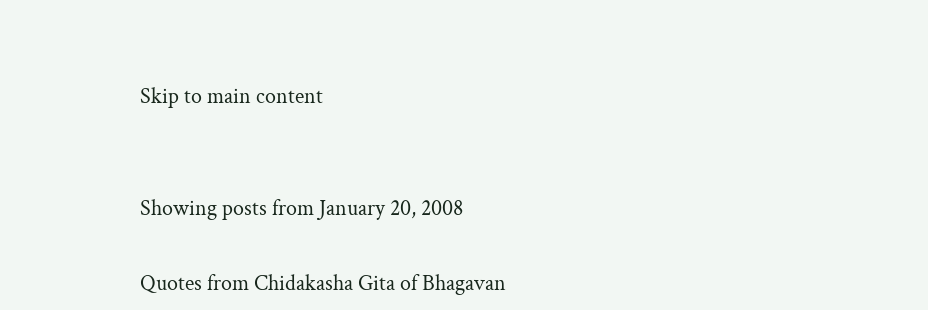Skip to main content


Showing posts from January 20, 2008

Quotes from Chidakasha Gita of Bhagavan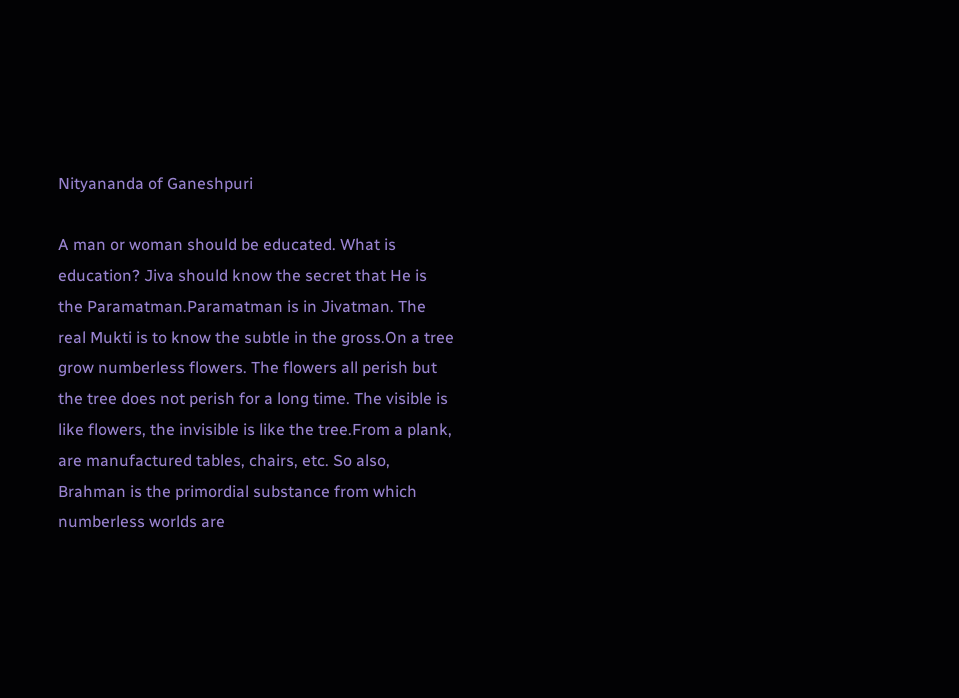Nityananda of Ganeshpuri

A man or woman should be educated. What is education? Jiva should know the secret that He is the Paramatman.Paramatman is in Jivatman. The real Mukti is to know the subtle in the gross.On a tree grow numberless flowers. The flowers all perish but the tree does not perish for a long time. The visible is like flowers, the invisible is like the tree.From a plank, are manufactured tables, chairs, etc. So also, Brahman is the primordial substance from which numberless worlds are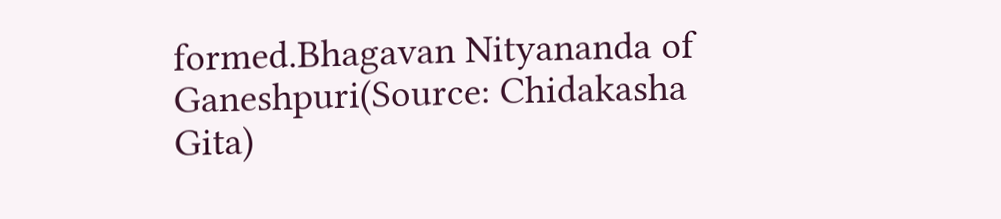formed.Bhagavan Nityananda of Ganeshpuri(Source: Chidakasha Gita)